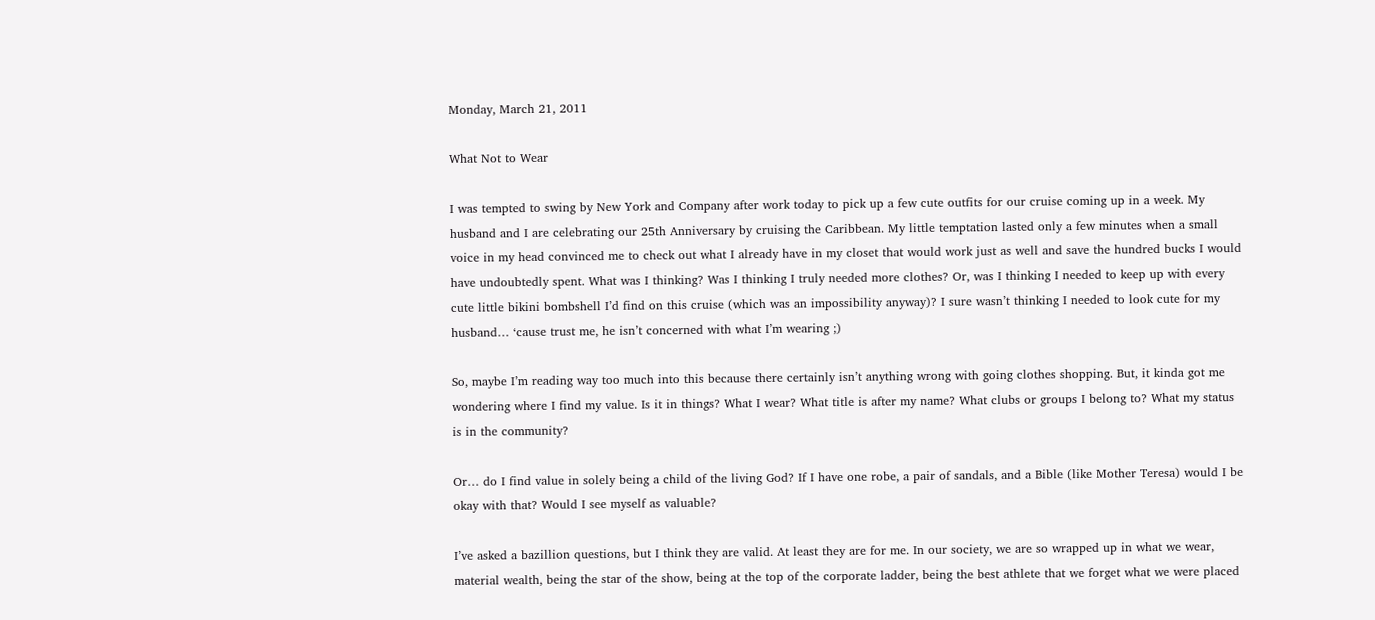Monday, March 21, 2011

What Not to Wear

I was tempted to swing by New York and Company after work today to pick up a few cute outfits for our cruise coming up in a week. My husband and I are celebrating our 25th Anniversary by cruising the Caribbean. My little temptation lasted only a few minutes when a small voice in my head convinced me to check out what I already have in my closet that would work just as well and save the hundred bucks I would have undoubtedly spent. What was I thinking? Was I thinking I truly needed more clothes? Or, was I thinking I needed to keep up with every cute little bikini bombshell I’d find on this cruise (which was an impossibility anyway)? I sure wasn’t thinking I needed to look cute for my husband… ‘cause trust me, he isn’t concerned with what I’m wearing ;)

So, maybe I’m reading way too much into this because there certainly isn’t anything wrong with going clothes shopping. But, it kinda got me wondering where I find my value. Is it in things? What I wear? What title is after my name? What clubs or groups I belong to? What my status is in the community?

Or… do I find value in solely being a child of the living God? If I have one robe, a pair of sandals, and a Bible (like Mother Teresa) would I be okay with that? Would I see myself as valuable?

I’ve asked a bazillion questions, but I think they are valid. At least they are for me. In our society, we are so wrapped up in what we wear, material wealth, being the star of the show, being at the top of the corporate ladder, being the best athlete that we forget what we were placed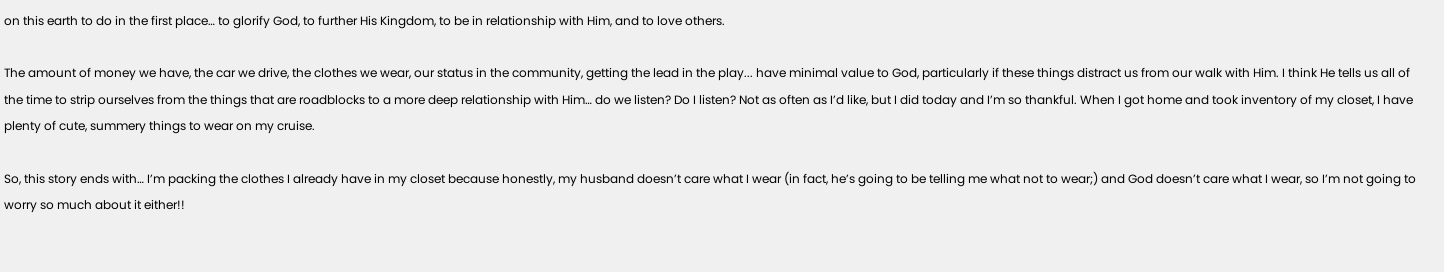on this earth to do in the first place… to glorify God, to further His Kingdom, to be in relationship with Him, and to love others.

The amount of money we have, the car we drive, the clothes we wear, our status in the community, getting the lead in the play... have minimal value to God, particularly if these things distract us from our walk with Him. I think He tells us all of the time to strip ourselves from the things that are roadblocks to a more deep relationship with Him… do we listen? Do I listen? Not as often as I’d like, but I did today and I’m so thankful. When I got home and took inventory of my closet, I have plenty of cute, summery things to wear on my cruise.

So, this story ends with… I’m packing the clothes I already have in my closet because honestly, my husband doesn’t care what I wear (in fact, he’s going to be telling me what not to wear;) and God doesn’t care what I wear, so I’m not going to worry so much about it either!!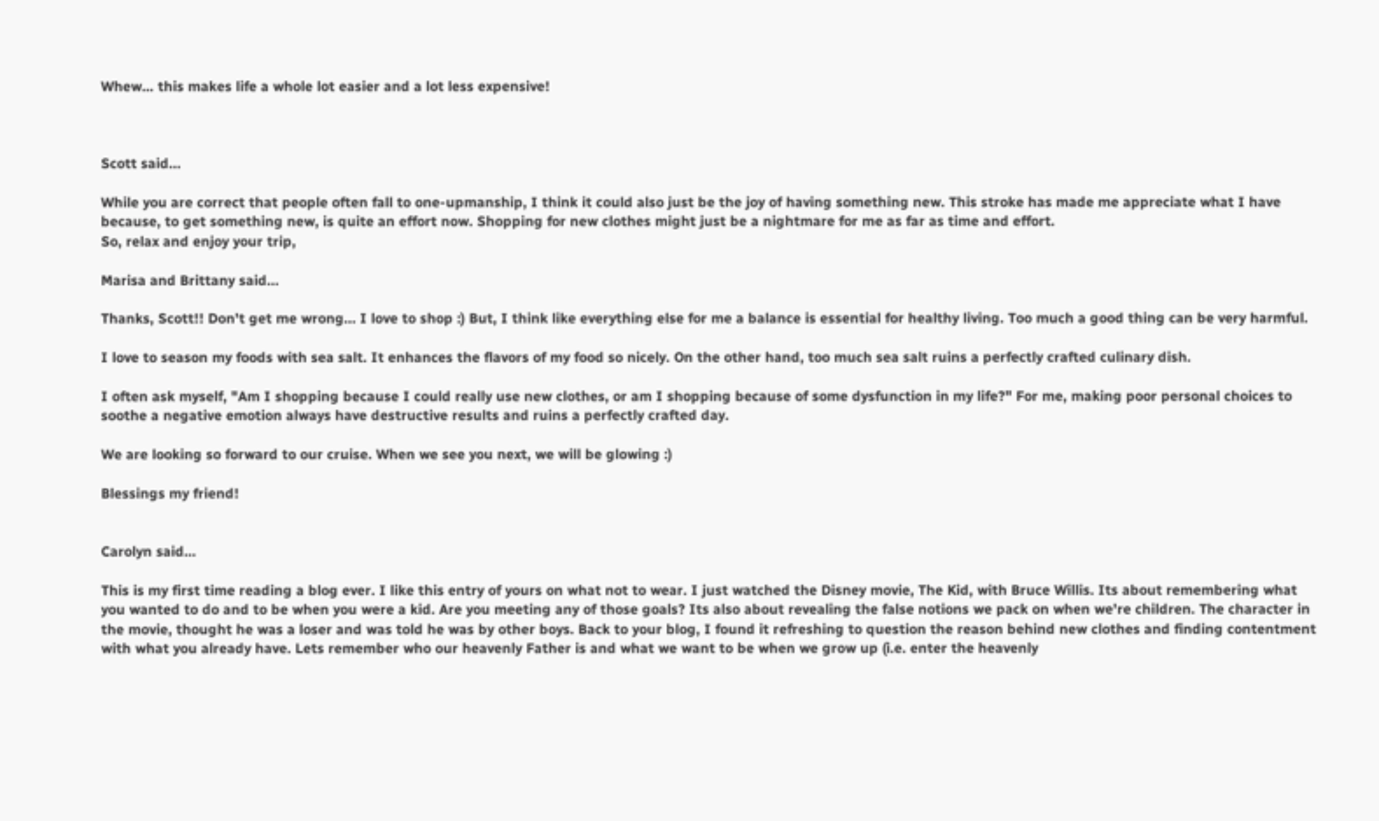Whew… this makes life a whole lot easier and a lot less expensive!



Scott said...

While you are correct that people often fall to one-upmanship, I think it could also just be the joy of having something new. This stroke has made me appreciate what I have because, to get something new, is quite an effort now. Shopping for new clothes might just be a nightmare for me as far as time and effort.
So, relax and enjoy your trip,

Marisa and Brittany said...

Thanks, Scott!! Don't get me wrong... I love to shop :) But, I think like everything else for me a balance is essential for healthy living. Too much a good thing can be very harmful.

I love to season my foods with sea salt. It enhances the flavors of my food so nicely. On the other hand, too much sea salt ruins a perfectly crafted culinary dish.

I often ask myself, "Am I shopping because I could really use new clothes, or am I shopping because of some dysfunction in my life?" For me, making poor personal choices to soothe a negative emotion always have destructive results and ruins a perfectly crafted day.

We are looking so forward to our cruise. When we see you next, we will be glowing :)

Blessings my friend!


Carolyn said...

This is my first time reading a blog ever. I like this entry of yours on what not to wear. I just watched the Disney movie, The Kid, with Bruce Willis. Its about remembering what you wanted to do and to be when you were a kid. Are you meeting any of those goals? Its also about revealing the false notions we pack on when we're children. The character in the movie, thought he was a loser and was told he was by other boys. Back to your blog, I found it refreshing to question the reason behind new clothes and finding contentment with what you already have. Lets remember who our heavenly Father is and what we want to be when we grow up (i.e. enter the heavenly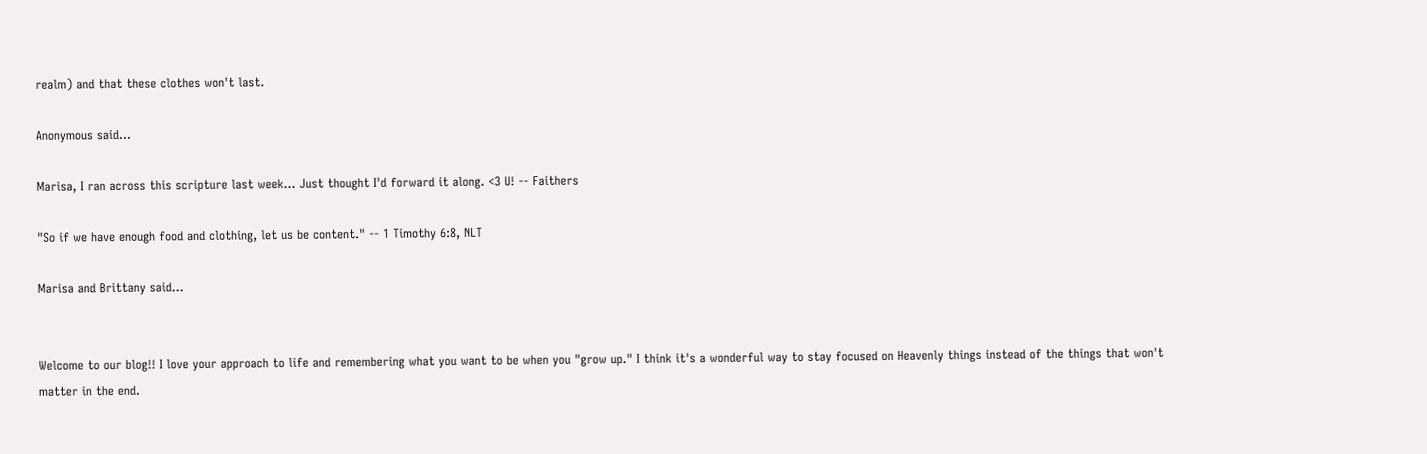realm) and that these clothes won't last.

Anonymous said...

Marisa, I ran across this scripture last week... Just thought I'd forward it along. <3 U! -- Faithers

"So if we have enough food and clothing, let us be content." -- 1 Timothy 6:8, NLT

Marisa and Brittany said...


Welcome to our blog!! I love your approach to life and remembering what you want to be when you "grow up." I think it's a wonderful way to stay focused on Heavenly things instead of the things that won't matter in the end.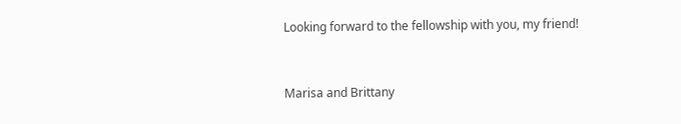Looking forward to the fellowship with you, my friend!


Marisa and Brittany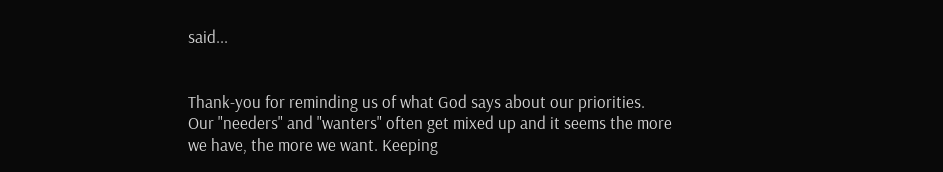said...


Thank-you for reminding us of what God says about our priorities. Our "needers" and "wanters" often get mixed up and it seems the more we have, the more we want. Keeping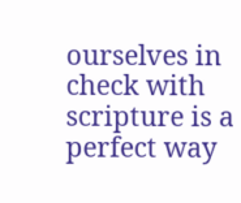ourselves in check with scripture is a perfect way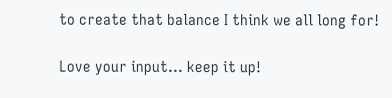to create that balance I think we all long for!

Love your input... keep it up!